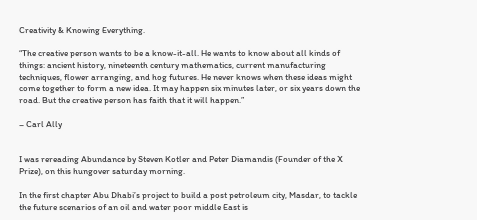Creativity & Knowing Everything.

“The creative person wants to be a know-it-all. He wants to know about all kinds of things: ancient history, nineteenth century mathematics, current manufacturing techniques, flower arranging, and hog futures. He never knows when these ideas might come together to form a new idea. It may happen six minutes later, or six years down the road. But the creative person has faith that it will happen.”

– Carl Ally


I was rereading Abundance by Steven Kotler and Peter Diamandis (Founder of the X Prize), on this hungover saturday morning.

In the first chapter Abu Dhabi’s project to build a post petroleum city, Masdar, to tackle the future scenarios of an oil and water poor middle East is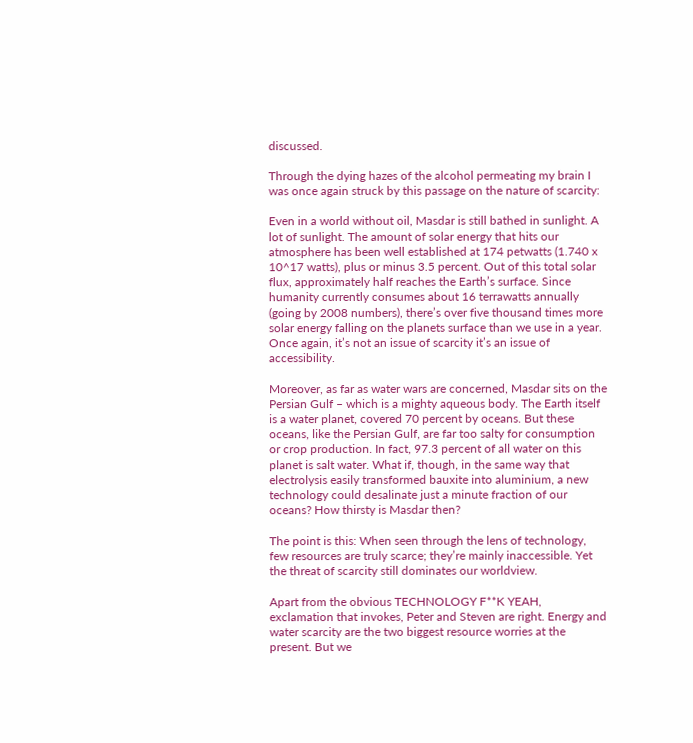discussed.

Through the dying hazes of the alcohol permeating my brain I was once again struck by this passage on the nature of scarcity:

Even in a world without oil, Masdar is still bathed in sunlight. A lot of sunlight. The amount of solar energy that hits our atmosphere has been well established at 174 petwatts (1.740 x 10^17 watts), plus or minus 3.5 percent. Out of this total solar flux, approximately half reaches the Earth’s surface. Since humanity currently consumes about 16 terrawatts annually (going by 2008 numbers), there’s over five thousand times more solar energy falling on the planets surface than we use in a year. Once again, it’s not an issue of scarcity it’s an issue of accessibility.

Moreover, as far as water wars are concerned, Masdar sits on the Persian Gulf – which is a mighty aqueous body. The Earth itself is a water planet, covered 70 percent by oceans. But these oceans, like the Persian Gulf, are far too salty for consumption or crop production. In fact, 97.3 percent of all water on this planet is salt water. What if, though, in the same way that electrolysis easily transformed bauxite into aluminium, a new technology could desalinate just a minute fraction of our oceans? How thirsty is Masdar then?

The point is this: When seen through the lens of technology, few resources are truly scarce; they’re mainly inaccessible. Yet the threat of scarcity still dominates our worldview.

Apart from the obvious TECHNOLOGY F**K YEAH, exclamation that invokes, Peter and Steven are right. Energy and water scarcity are the two biggest resource worries at the present. But we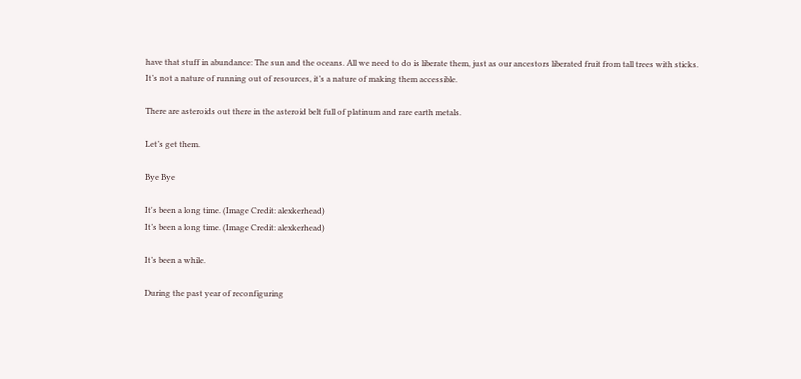have that stuff in abundance: The sun and the oceans. All we need to do is liberate them, just as our ancestors liberated fruit from tall trees with sticks. It’s not a nature of running out of resources, it’s a nature of making them accessible.

There are asteroids out there in the asteroid belt full of platinum and rare earth metals.

Let’s get them.

Bye Bye

It's been a long time. (Image Credit: alexkerhead)
It’s been a long time. (Image Credit: alexkerhead)

It’s been a while.

During the past year of reconfiguring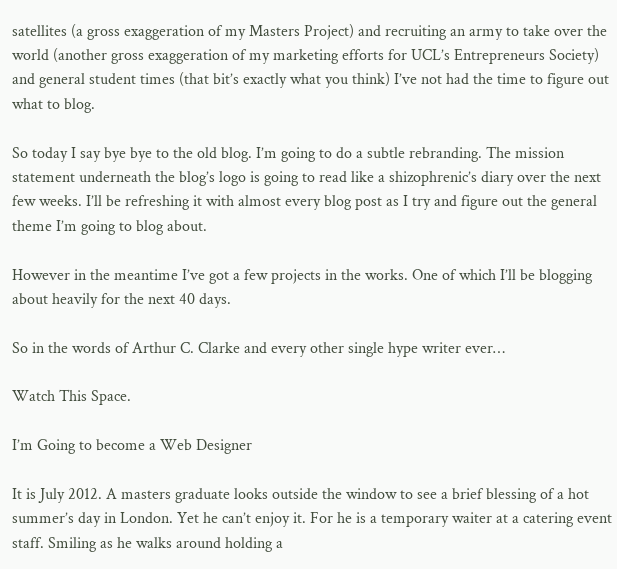satellites (a gross exaggeration of my Masters Project) and recruiting an army to take over the world (another gross exaggeration of my marketing efforts for UCL’s Entrepreneurs Society) and general student times (that bit’s exactly what you think) I’ve not had the time to figure out what to blog.

So today I say bye bye to the old blog. I’m going to do a subtle rebranding. The mission statement underneath the blog’s logo is going to read like a shizophrenic’s diary over the next few weeks. I’ll be refreshing it with almost every blog post as I try and figure out the general theme I’m going to blog about.

However in the meantime I’ve got a few projects in the works. One of which I’ll be blogging about heavily for the next 40 days.

So in the words of Arthur C. Clarke and every other single hype writer ever…

Watch This Space.

I’m Going to become a Web Designer

It is July 2012. A masters graduate looks outside the window to see a brief blessing of a hot summer’s day in London. Yet he can’t enjoy it. For he is a temporary waiter at a catering event staff. Smiling as he walks around holding a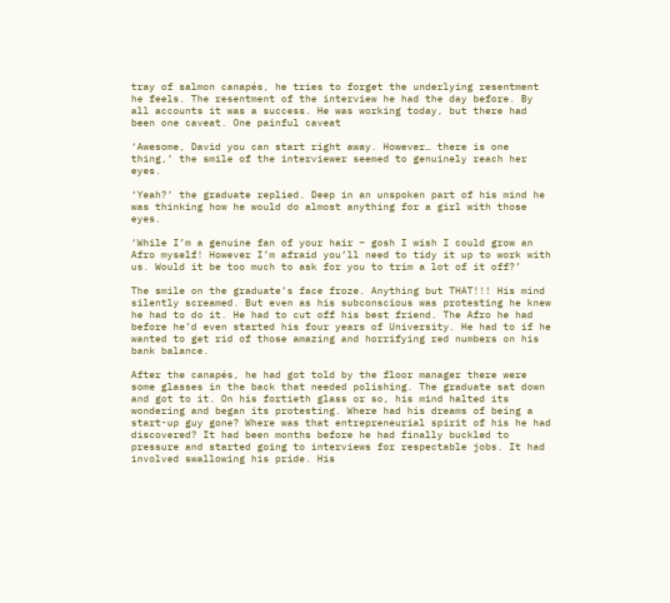tray of salmon canapés, he tries to forget the underlying resentment he feels. The resentment of the interview he had the day before. By all accounts it was a success. He was working today, but there had been one caveat. One painful caveat

‘Awesome, David you can start right away. However… there is one thing,’ the smile of the interviewer seemed to genuinely reach her eyes.

‘Yeah?’ the graduate replied. Deep in an unspoken part of his mind he was thinking how he would do almost anything for a girl with those eyes.

‘While I’m a genuine fan of your hair – gosh I wish I could grow an Afro myself! However I’m afraid you’ll need to tidy it up to work with us. Would it be too much to ask for you to trim a lot of it off?’

The smile on the graduate’s face froze. Anything but THAT!!! His mind silently screamed. But even as his subconscious was protesting he knew he had to do it. He had to cut off his best friend. The Afro he had before he’d even started his four years of University. He had to if he wanted to get rid of those amazing and horrifying red numbers on his bank balance.

After the canapés, he had got told by the floor manager there were some glasses in the back that needed polishing. The graduate sat down and got to it. On his fortieth glass or so, his mind halted its wondering and began its protesting. Where had his dreams of being a start-up guy gone? Where was that entrepreneurial spirit of his he had discovered? It had been months before he had finally buckled to pressure and started going to interviews for respectable jobs. It had involved swallowing his pride. His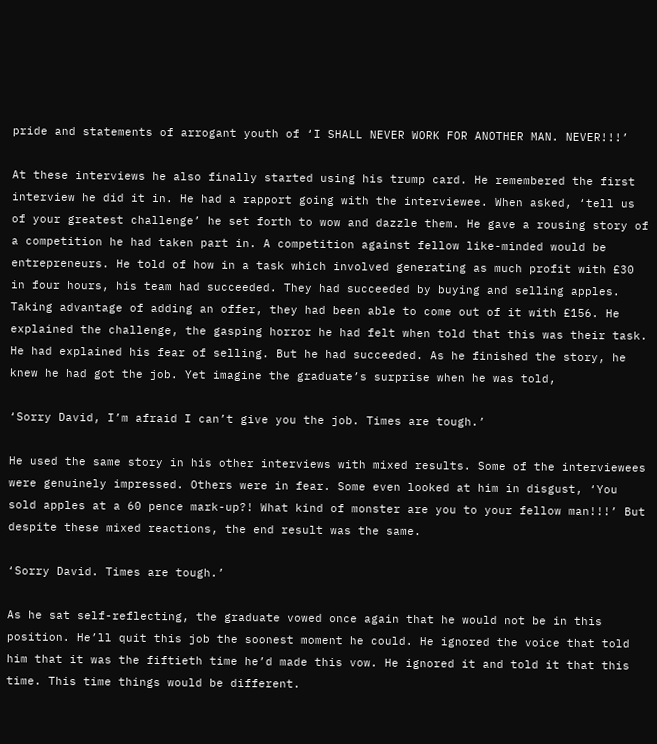pride and statements of arrogant youth of ‘I SHALL NEVER WORK FOR ANOTHER MAN. NEVER!!!’

At these interviews he also finally started using his trump card. He remembered the first interview he did it in. He had a rapport going with the interviewee. When asked, ‘tell us of your greatest challenge’ he set forth to wow and dazzle them. He gave a rousing story of a competition he had taken part in. A competition against fellow like-minded would be entrepreneurs. He told of how in a task which involved generating as much profit with £30 in four hours, his team had succeeded. They had succeeded by buying and selling apples. Taking advantage of adding an offer, they had been able to come out of it with £156. He explained the challenge, the gasping horror he had felt when told that this was their task. He had explained his fear of selling. But he had succeeded. As he finished the story, he knew he had got the job. Yet imagine the graduate’s surprise when he was told,

‘Sorry David, I’m afraid I can’t give you the job. Times are tough.’

He used the same story in his other interviews with mixed results. Some of the interviewees were genuinely impressed. Others were in fear. Some even looked at him in disgust, ‘You sold apples at a 60 pence mark-up?! What kind of monster are you to your fellow man!!!’ But despite these mixed reactions, the end result was the same.

‘Sorry David. Times are tough.’

As he sat self-reflecting, the graduate vowed once again that he would not be in this position. He’ll quit this job the soonest moment he could. He ignored the voice that told him that it was the fiftieth time he’d made this vow. He ignored it and told it that this time. This time things would be different.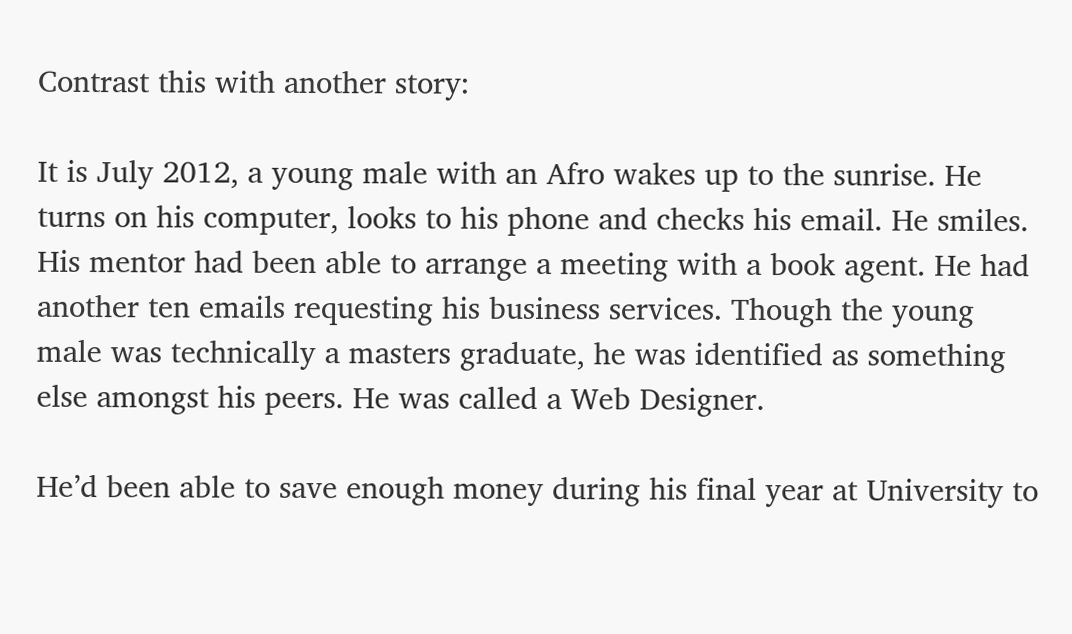Contrast this with another story:

It is July 2012, a young male with an Afro wakes up to the sunrise. He turns on his computer, looks to his phone and checks his email. He smiles. His mentor had been able to arrange a meeting with a book agent. He had another ten emails requesting his business services. Though the young male was technically a masters graduate, he was identified as something else amongst his peers. He was called a Web Designer.

He’d been able to save enough money during his final year at University to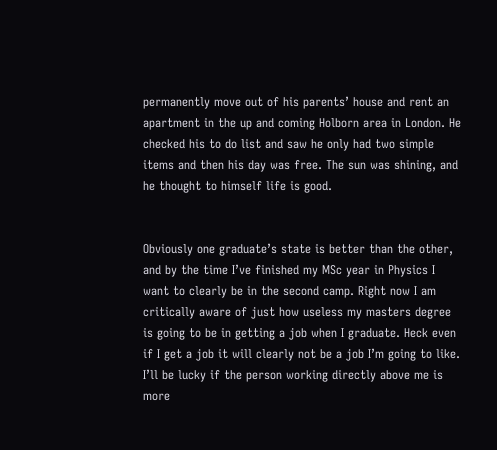permanently move out of his parents’ house and rent an apartment in the up and coming Holborn area in London. He checked his to do list and saw he only had two simple items and then his day was free. The sun was shining, and he thought to himself life is good.


Obviously one graduate’s state is better than the other, and by the time I’ve finished my MSc year in Physics I want to clearly be in the second camp. Right now I am critically aware of just how useless my masters degree is going to be in getting a job when I graduate. Heck even if I get a job it will clearly not be a job I’m going to like. I’ll be lucky if the person working directly above me is more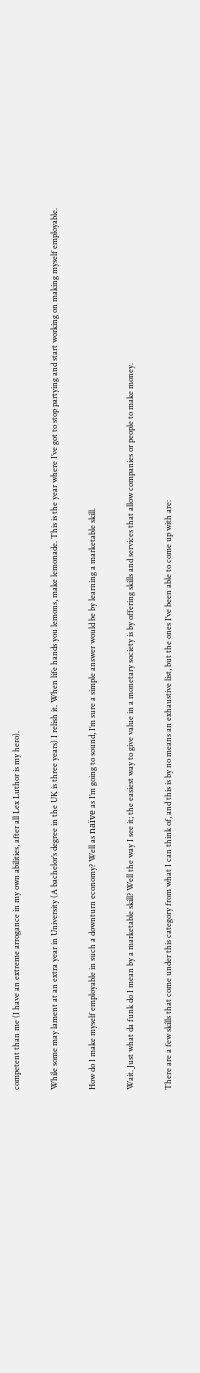competent than me (I have an extreme arrogance in my own abilities, after all Lex Luthor is my hero).

While some may lament at an extra year in University (A bachelor’s degree in the UK is three years) I relish it. When life hands you lemons, make lemonade. This is the year where I’ve got to stop partying and start working on making myself employable.

How do I make myself employable in such a downturn economy? Well as naïve as I’m going to sound, I’m sure a simple answer would be by learning a marketable skill.

Wait. Just what da funk do I mean by a marketable skill? Well the way I see it; the easiest way to give value in a monetary society is by offering skills and services that allow companies or people to make money.

There are a few skills that come under this category from what I can think of, and this is by no means an exhaustive list, but the ones I’ve been able to come up with are: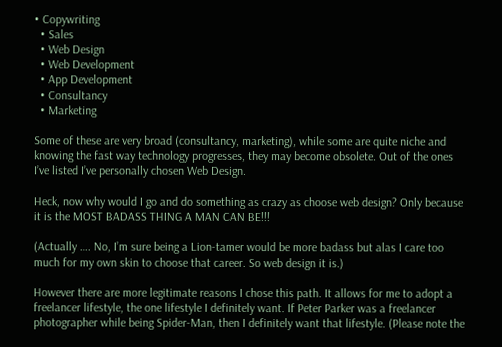• Copywriting
  • Sales
  • Web Design
  • Web Development
  • App Development
  • Consultancy
  • Marketing

Some of these are very broad (consultancy, marketing), while some are quite niche and knowing the fast way technology progresses, they may become obsolete. Out of the ones I’ve listed I’ve personally chosen Web Design.

Heck, now why would I go and do something as crazy as choose web design? Only because it is the MOST BADASS THING A MAN CAN BE!!!

(Actually …. No, I’m sure being a Lion-tamer would be more badass but alas I care too much for my own skin to choose that career. So web design it is.)

However there are more legitimate reasons I chose this path. It allows for me to adopt a freelancer lifestyle, the one lifestyle I definitely want. If Peter Parker was a freelancer photographer while being Spider-Man, then I definitely want that lifestyle. (Please note the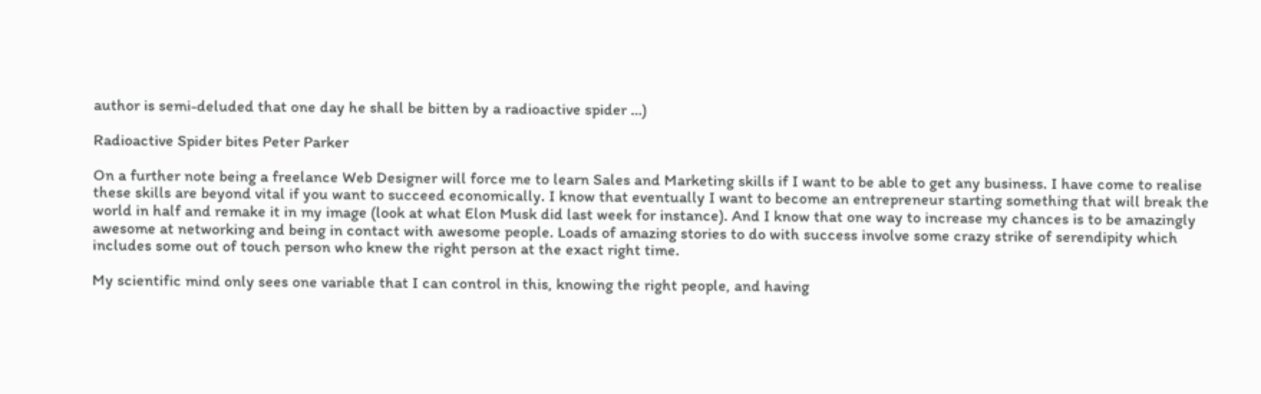author is semi-deluded that one day he shall be bitten by a radioactive spider …)

Radioactive Spider bites Peter Parker

On a further note being a freelance Web Designer will force me to learn Sales and Marketing skills if I want to be able to get any business. I have come to realise these skills are beyond vital if you want to succeed economically. I know that eventually I want to become an entrepreneur starting something that will break the world in half and remake it in my image (look at what Elon Musk did last week for instance). And I know that one way to increase my chances is to be amazingly awesome at networking and being in contact with awesome people. Loads of amazing stories to do with success involve some crazy strike of serendipity which includes some out of touch person who knew the right person at the exact right time.

My scientific mind only sees one variable that I can control in this, knowing the right people, and having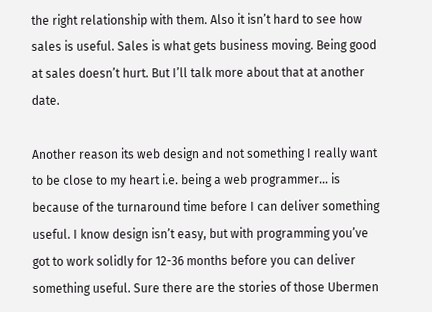the right relationship with them. Also it isn’t hard to see how sales is useful. Sales is what gets business moving. Being good at sales doesn’t hurt. But I’ll talk more about that at another date.

Another reason its web design and not something I really want to be close to my heart i.e. being a web programmer… is because of the turnaround time before I can deliver something useful. I know design isn’t easy, but with programming you’ve got to work solidly for 12-36 months before you can deliver something useful. Sure there are the stories of those Ubermen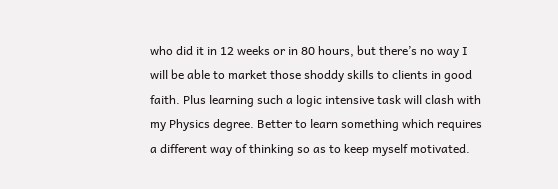who did it in 12 weeks or in 80 hours, but there’s no way I will be able to market those shoddy skills to clients in good faith. Plus learning such a logic intensive task will clash with my Physics degree. Better to learn something which requires a different way of thinking so as to keep myself motivated.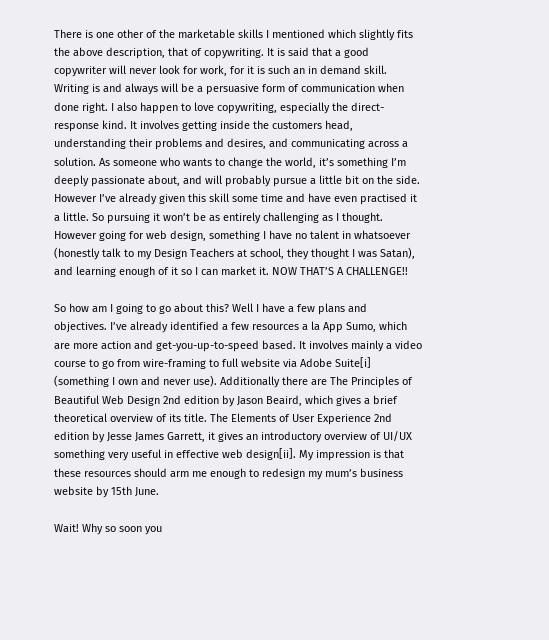There is one other of the marketable skills I mentioned which slightly fits the above description, that of copywriting. It is said that a good copywriter will never look for work, for it is such an in demand skill. Writing is and always will be a persuasive form of communication when done right. I also happen to love copywriting, especially the direct-response kind. It involves getting inside the customers head, understanding their problems and desires, and communicating across a solution. As someone who wants to change the world, it’s something I’m deeply passionate about, and will probably pursue a little bit on the side. However I’ve already given this skill some time and have even practised it a little. So pursuing it won’t be as entirely challenging as I thought. However going for web design, something I have no talent in whatsoever (honestly talk to my Design Teachers at school, they thought I was Satan), and learning enough of it so I can market it. NOW THAT’S A CHALLENGE!!

So how am I going to go about this? Well I have a few plans and objectives. I’ve already identified a few resources a la App Sumo, which are more action and get-you-up-to-speed based. It involves mainly a video course to go from wire-framing to full website via Adobe Suite[i] (something I own and never use). Additionally there are The Principles of Beautiful Web Design 2nd edition by Jason Beaird, which gives a brief theoretical overview of its title. The Elements of User Experience 2nd edition by Jesse James Garrett, it gives an introductory overview of UI/UX something very useful in effective web design[ii]. My impression is that these resources should arm me enough to redesign my mum’s business website by 15th June.

Wait! Why so soon you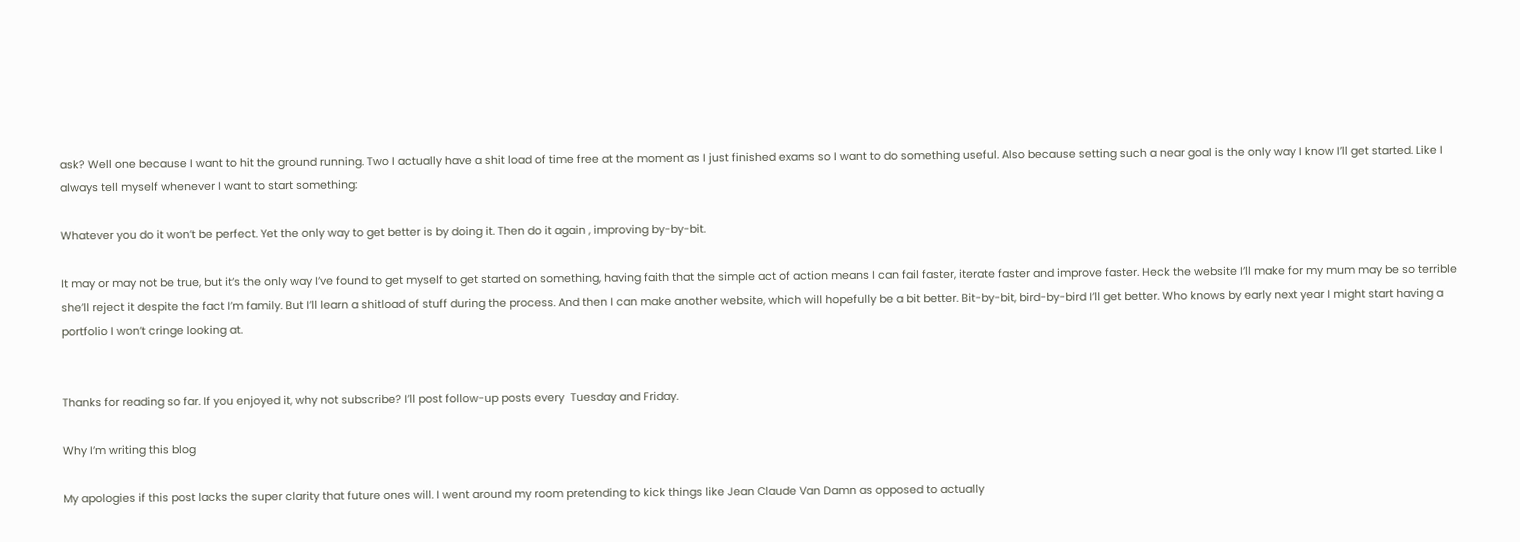ask? Well one because I want to hit the ground running. Two I actually have a shit load of time free at the moment as I just finished exams so I want to do something useful. Also because setting such a near goal is the only way I know I’ll get started. Like I always tell myself whenever I want to start something:

Whatever you do it won’t be perfect. Yet the only way to get better is by doing it. Then do it again , improving by-by-bit.

It may or may not be true, but it’s the only way I’ve found to get myself to get started on something, having faith that the simple act of action means I can fail faster, iterate faster and improve faster. Heck the website I’ll make for my mum may be so terrible she’ll reject it despite the fact I’m family. But I’ll learn a shitload of stuff during the process. And then I can make another website, which will hopefully be a bit better. Bit-by-bit, bird-by-bird I’ll get better. Who knows by early next year I might start having a portfolio I won’t cringe looking at.


Thanks for reading so far. If you enjoyed it, why not subscribe? I’ll post follow-up posts every  Tuesday and Friday.

Why I’m writing this blog

My apologies if this post lacks the super clarity that future ones will. I went around my room pretending to kick things like Jean Claude Van Damn as opposed to actually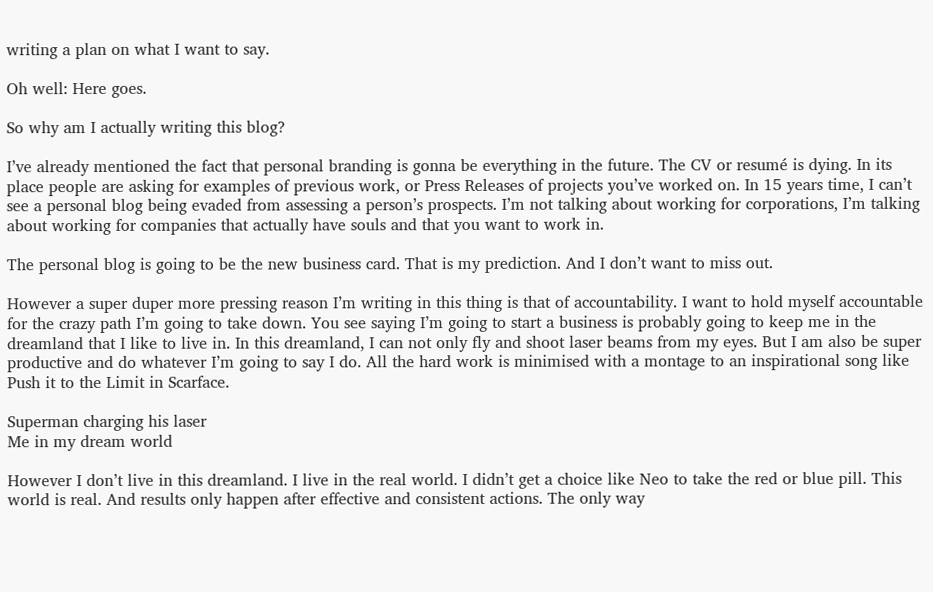writing a plan on what I want to say.

Oh well: Here goes.

So why am I actually writing this blog?

I’ve already mentioned the fact that personal branding is gonna be everything in the future. The CV or resumé is dying. In its place people are asking for examples of previous work, or Press Releases of projects you’ve worked on. In 15 years time, I can’t see a personal blog being evaded from assessing a person’s prospects. I’m not talking about working for corporations, I’m talking about working for companies that actually have souls and that you want to work in.

The personal blog is going to be the new business card. That is my prediction. And I don’t want to miss out.

However a super duper more pressing reason I’m writing in this thing is that of accountability. I want to hold myself accountable for the crazy path I’m going to take down. You see saying I’m going to start a business is probably going to keep me in the dreamland that I like to live in. In this dreamland, I can not only fly and shoot laser beams from my eyes. But I am also be super productive and do whatever I’m going to say I do. All the hard work is minimised with a montage to an inspirational song like Push it to the Limit in Scarface.

Superman charging his laser
Me in my dream world

However I don’t live in this dreamland. I live in the real world. I didn’t get a choice like Neo to take the red or blue pill. This world is real. And results only happen after effective and consistent actions. The only way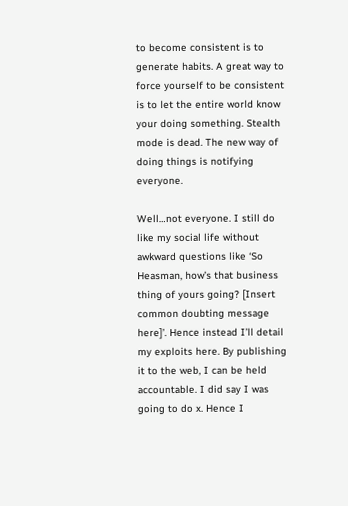to become consistent is to generate habits. A great way to force yourself to be consistent is to let the entire world know your doing something. Stealth mode is dead. The new way of doing things is notifying everyone.

Well…not everyone. I still do like my social life without awkward questions like ‘So Heasman, how’s that business thing of yours going? [Insert common doubting message here]’. Hence instead I’ll detail my exploits here. By publishing it to the web, I can be held accountable. I did say I was going to do x. Hence I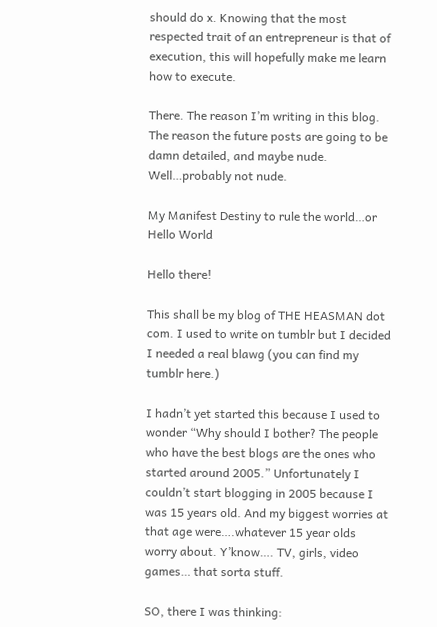should do x. Knowing that the most respected trait of an entrepreneur is that of execution, this will hopefully make me learn how to execute.

There. The reason I’m writing in this blog. The reason the future posts are going to be damn detailed, and maybe nude. Well…probably not nude.

My Manifest Destiny to rule the world…or Hello World

Hello there!

This shall be my blog of THE HEASMAN dot com. I used to write on tumblr but I decided I needed a real blawg (you can find my tumblr here.)

I hadn’t yet started this because I used to wonder “Why should I bother? The people who have the best blogs are the ones who started around 2005.” Unfortunately I couldn’t start blogging in 2005 because I was 15 years old. And my biggest worries at that age were….whatever 15 year olds worry about. Y’know…. TV, girls, video games… that sorta stuff.

SO, there I was thinking: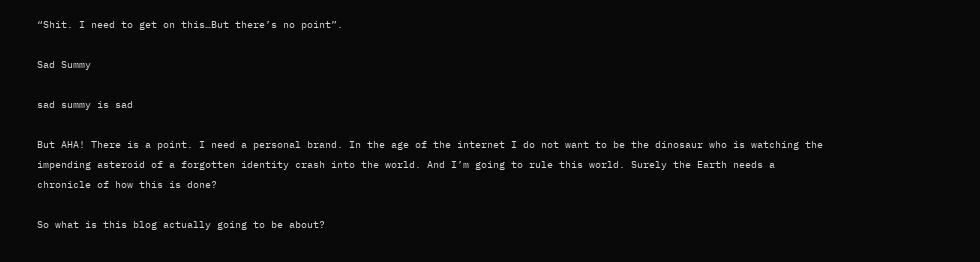“Shit. I need to get on this…But there’s no point”.

Sad Summy

sad summy is sad

But AHA! There is a point. I need a personal brand. In the age of the internet I do not want to be the dinosaur who is watching the impending asteroid of a forgotten identity crash into the world. And I’m going to rule this world. Surely the Earth needs a chronicle of how this is done?

So what is this blog actually going to be about?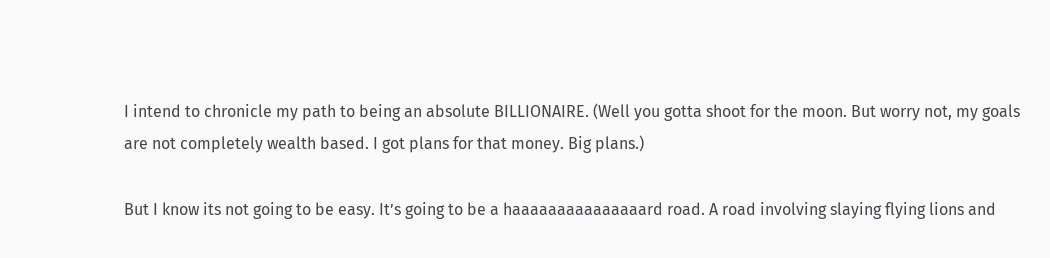I intend to chronicle my path to being an absolute BILLIONAIRE. (Well you gotta shoot for the moon. But worry not, my goals are not completely wealth based. I got plans for that money. Big plans.)

But I know its not going to be easy. It’s going to be a haaaaaaaaaaaaaaard road. A road involving slaying flying lions and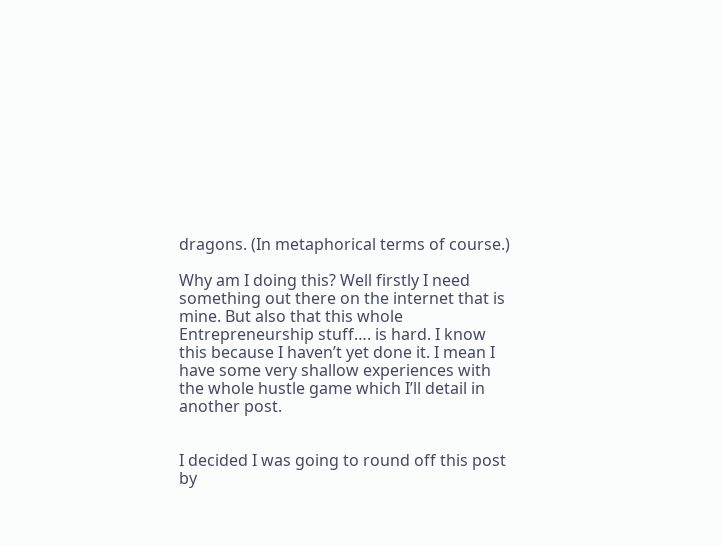dragons. (In metaphorical terms of course.)

Why am I doing this? Well firstly I need something out there on the internet that is mine. But also that this whole Entrepreneurship stuff…. is hard. I know this because I haven’t yet done it. I mean I have some very shallow experiences with the whole hustle game which I’ll detail in another post.


I decided I was going to round off this post by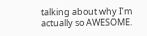talking about why I’m actually so AWESOME.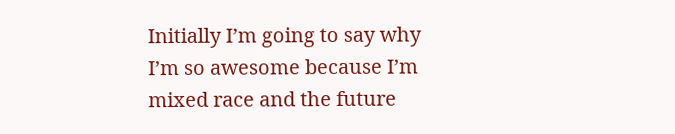Initially I’m going to say why I’m so awesome because I’m mixed race and the future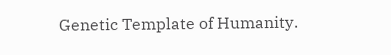Genetic Template of Humanity.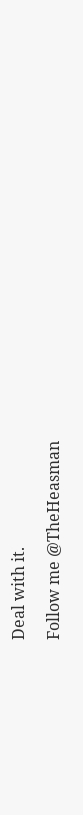Deal with it.

Follow me @TheHeasman